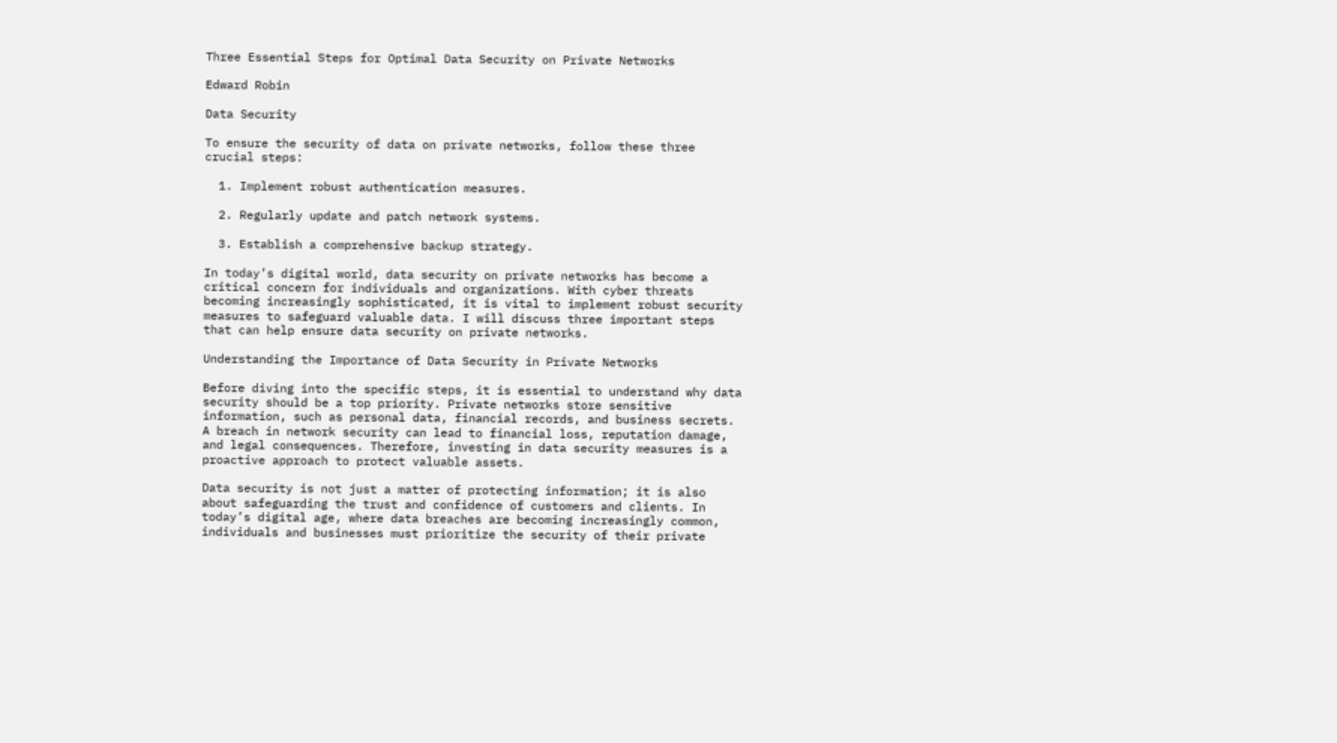Three Essential Steps for Optimal Data Security on Private Networks

Edward Robin

Data Security

To ensure the security of data on private networks, follow these three crucial steps:

  1. Implement robust authentication measures.

  2. Regularly update and patch network systems.

  3. Establish a comprehensive backup strategy.

In today’s digital world, data security on private networks has become a critical concern for individuals and organizations. With cyber threats becoming increasingly sophisticated, it is vital to implement robust security measures to safeguard valuable data. I will discuss three important steps that can help ensure data security on private networks.

Understanding the Importance of Data Security in Private Networks

Before diving into the specific steps, it is essential to understand why data security should be a top priority. Private networks store sensitive information, such as personal data, financial records, and business secrets. A breach in network security can lead to financial loss, reputation damage, and legal consequences. Therefore, investing in data security measures is a proactive approach to protect valuable assets.

Data security is not just a matter of protecting information; it is also about safeguarding the trust and confidence of customers and clients. In today’s digital age, where data breaches are becoming increasingly common, individuals and businesses must prioritize the security of their private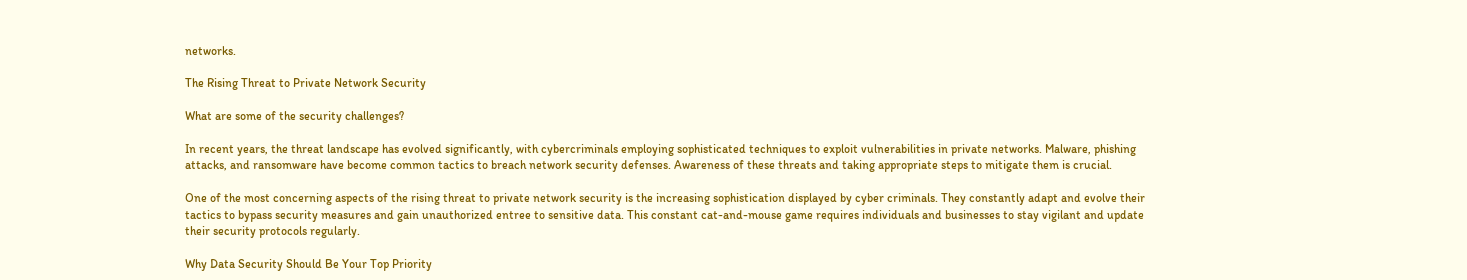networks.

The Rising Threat to Private Network Security

What are some of the security challenges?

In recent years, the threat landscape has evolved significantly, with cybercriminals employing sophisticated techniques to exploit vulnerabilities in private networks. Malware, phishing attacks, and ransomware have become common tactics to breach network security defenses. Awareness of these threats and taking appropriate steps to mitigate them is crucial.

One of the most concerning aspects of the rising threat to private network security is the increasing sophistication displayed by cyber criminals. They constantly adapt and evolve their tactics to bypass security measures and gain unauthorized entree to sensitive data. This constant cat-and-mouse game requires individuals and businesses to stay vigilant and update their security protocols regularly.

Why Data Security Should Be Your Top Priority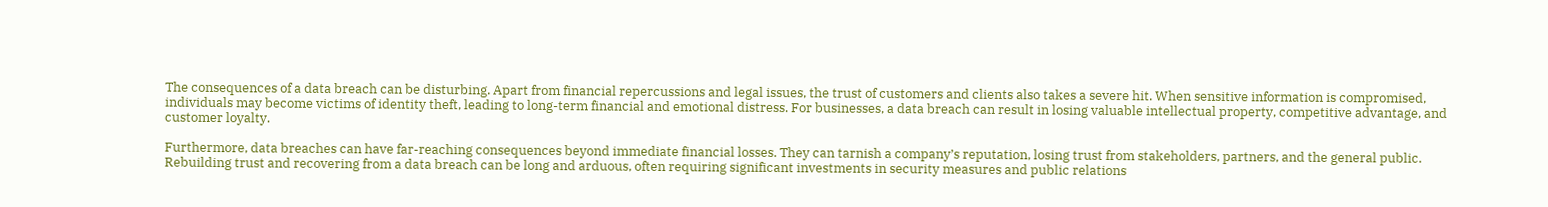The consequences of a data breach can be disturbing. Apart from financial repercussions and legal issues, the trust of customers and clients also takes a severe hit. When sensitive information is compromised, individuals may become victims of identity theft, leading to long-term financial and emotional distress. For businesses, a data breach can result in losing valuable intellectual property, competitive advantage, and customer loyalty.

Furthermore, data breaches can have far-reaching consequences beyond immediate financial losses. They can tarnish a company’s reputation, losing trust from stakeholders, partners, and the general public. Rebuilding trust and recovering from a data breach can be long and arduous, often requiring significant investments in security measures and public relations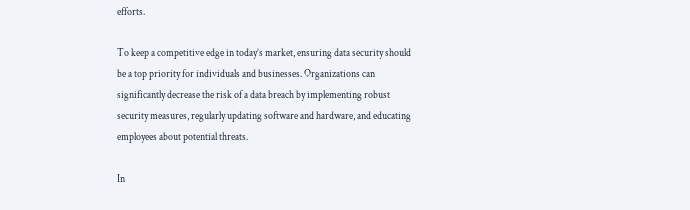efforts.

To keep a competitive edge in today’s market, ensuring data security should be a top priority for individuals and businesses. Organizations can significantly decrease the risk of a data breach by implementing robust security measures, regularly updating software and hardware, and educating employees about potential threats.

In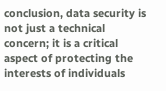conclusion, data security is not just a technical concern; it is a critical aspect of protecting the interests of individuals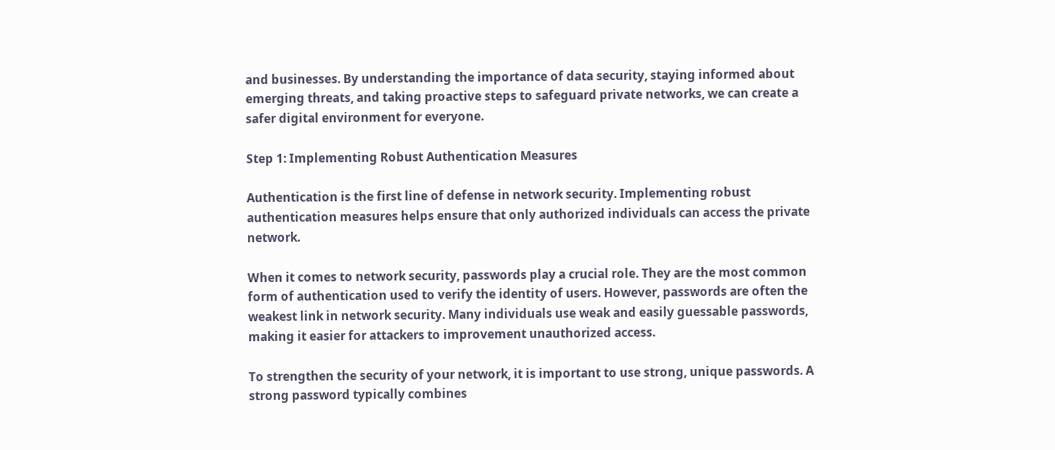and businesses. By understanding the importance of data security, staying informed about emerging threats, and taking proactive steps to safeguard private networks, we can create a safer digital environment for everyone.

Step 1: Implementing Robust Authentication Measures

Authentication is the first line of defense in network security. Implementing robust authentication measures helps ensure that only authorized individuals can access the private network.

When it comes to network security, passwords play a crucial role. They are the most common form of authentication used to verify the identity of users. However, passwords are often the weakest link in network security. Many individuals use weak and easily guessable passwords, making it easier for attackers to improvement unauthorized access.

To strengthen the security of your network, it is important to use strong, unique passwords. A strong password typically combines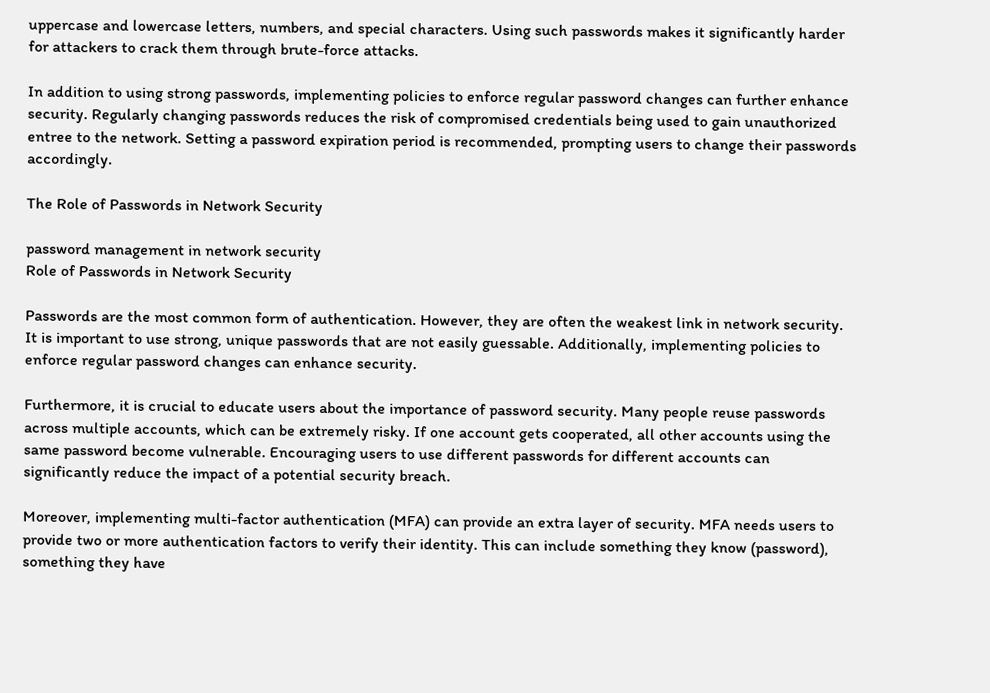uppercase and lowercase letters, numbers, and special characters. Using such passwords makes it significantly harder for attackers to crack them through brute-force attacks.

In addition to using strong passwords, implementing policies to enforce regular password changes can further enhance security. Regularly changing passwords reduces the risk of compromised credentials being used to gain unauthorized entree to the network. Setting a password expiration period is recommended, prompting users to change their passwords accordingly.

The Role of Passwords in Network Security

password management in network security
Role of Passwords in Network Security

Passwords are the most common form of authentication. However, they are often the weakest link in network security. It is important to use strong, unique passwords that are not easily guessable. Additionally, implementing policies to enforce regular password changes can enhance security.

Furthermore, it is crucial to educate users about the importance of password security. Many people reuse passwords across multiple accounts, which can be extremely risky. If one account gets cooperated, all other accounts using the same password become vulnerable. Encouraging users to use different passwords for different accounts can significantly reduce the impact of a potential security breach.

Moreover, implementing multi-factor authentication (MFA) can provide an extra layer of security. MFA needs users to provide two or more authentication factors to verify their identity. This can include something they know (password), something they have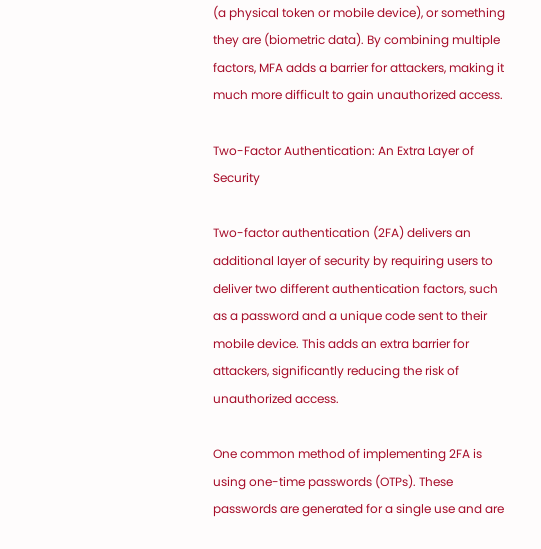(a physical token or mobile device), or something they are (biometric data). By combining multiple factors, MFA adds a barrier for attackers, making it much more difficult to gain unauthorized access.

Two-Factor Authentication: An Extra Layer of Security

Two-factor authentication (2FA) delivers an additional layer of security by requiring users to deliver two different authentication factors, such as a password and a unique code sent to their mobile device. This adds an extra barrier for attackers, significantly reducing the risk of unauthorized access.

One common method of implementing 2FA is using one-time passwords (OTPs). These passwords are generated for a single use and are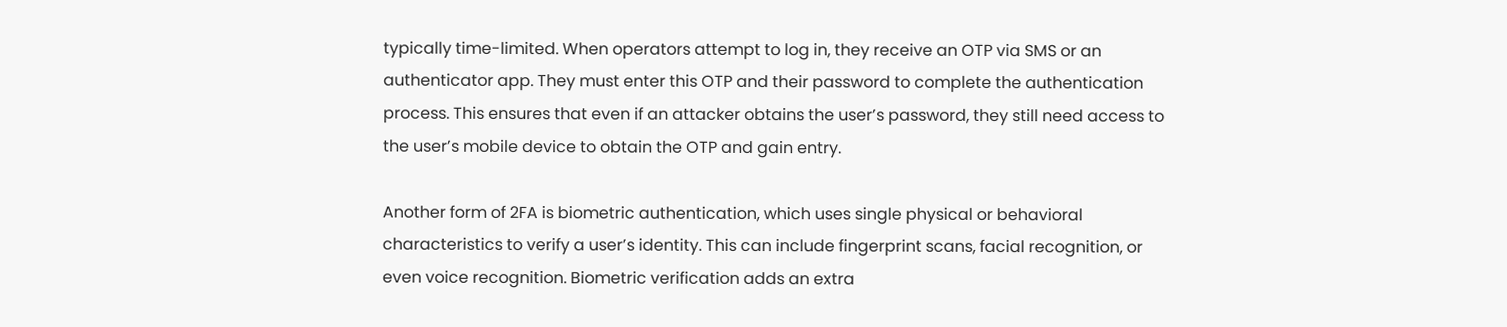typically time-limited. When operators attempt to log in, they receive an OTP via SMS or an authenticator app. They must enter this OTP and their password to complete the authentication process. This ensures that even if an attacker obtains the user’s password, they still need access to the user’s mobile device to obtain the OTP and gain entry.

Another form of 2FA is biometric authentication, which uses single physical or behavioral characteristics to verify a user’s identity. This can include fingerprint scans, facial recognition, or even voice recognition. Biometric verification adds an extra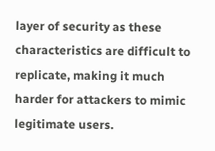layer of security as these characteristics are difficult to replicate, making it much harder for attackers to mimic legitimate users.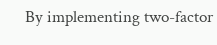By implementing two-factor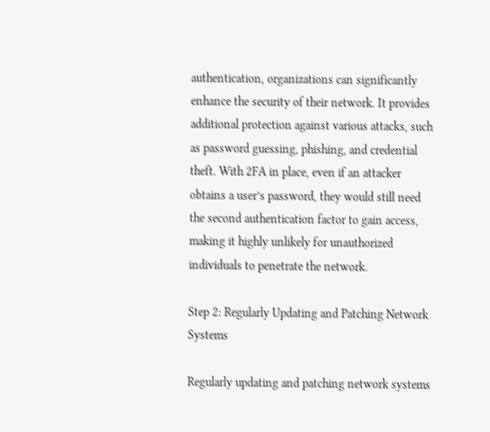authentication, organizations can significantly enhance the security of their network. It provides additional protection against various attacks, such as password guessing, phishing, and credential theft. With 2FA in place, even if an attacker obtains a user’s password, they would still need the second authentication factor to gain access, making it highly unlikely for unauthorized individuals to penetrate the network.

Step 2: Regularly Updating and Patching Network Systems

Regularly updating and patching network systems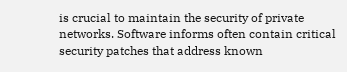is crucial to maintain the security of private networks. Software informs often contain critical security patches that address known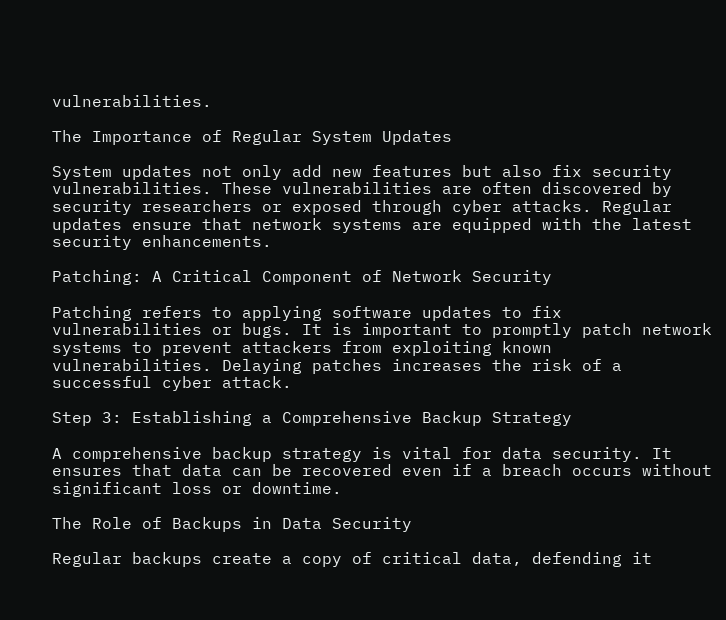vulnerabilities.

The Importance of Regular System Updates

System updates not only add new features but also fix security vulnerabilities. These vulnerabilities are often discovered by security researchers or exposed through cyber attacks. Regular updates ensure that network systems are equipped with the latest security enhancements.

Patching: A Critical Component of Network Security

Patching refers to applying software updates to fix vulnerabilities or bugs. It is important to promptly patch network systems to prevent attackers from exploiting known vulnerabilities. Delaying patches increases the risk of a successful cyber attack.

Step 3: Establishing a Comprehensive Backup Strategy

A comprehensive backup strategy is vital for data security. It ensures that data can be recovered even if a breach occurs without significant loss or downtime.

The Role of Backups in Data Security

Regular backups create a copy of critical data, defending it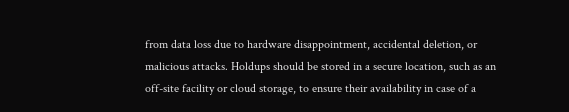from data loss due to hardware disappointment, accidental deletion, or malicious attacks. Holdups should be stored in a secure location, such as an off-site facility or cloud storage, to ensure their availability in case of a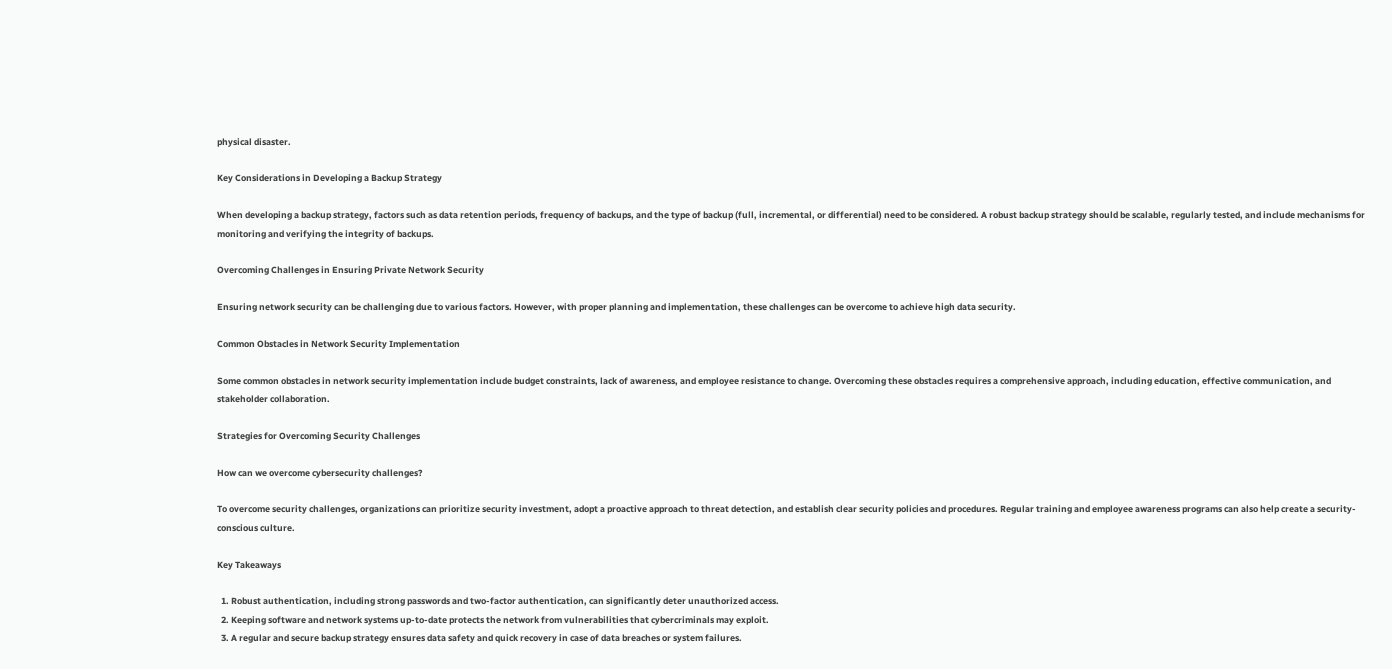physical disaster.

Key Considerations in Developing a Backup Strategy

When developing a backup strategy, factors such as data retention periods, frequency of backups, and the type of backup (full, incremental, or differential) need to be considered. A robust backup strategy should be scalable, regularly tested, and include mechanisms for monitoring and verifying the integrity of backups.

Overcoming Challenges in Ensuring Private Network Security

Ensuring network security can be challenging due to various factors. However, with proper planning and implementation, these challenges can be overcome to achieve high data security.

Common Obstacles in Network Security Implementation

Some common obstacles in network security implementation include budget constraints, lack of awareness, and employee resistance to change. Overcoming these obstacles requires a comprehensive approach, including education, effective communication, and stakeholder collaboration.

Strategies for Overcoming Security Challenges

How can we overcome cybersecurity challenges?

To overcome security challenges, organizations can prioritize security investment, adopt a proactive approach to threat detection, and establish clear security policies and procedures. Regular training and employee awareness programs can also help create a security-conscious culture.

Key Takeaways

  1. Robust authentication, including strong passwords and two-factor authentication, can significantly deter unauthorized access.
  2. Keeping software and network systems up-to-date protects the network from vulnerabilities that cybercriminals may exploit.
  3. A regular and secure backup strategy ensures data safety and quick recovery in case of data breaches or system failures.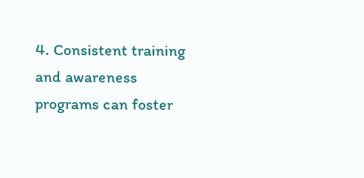4. Consistent training and awareness programs can foster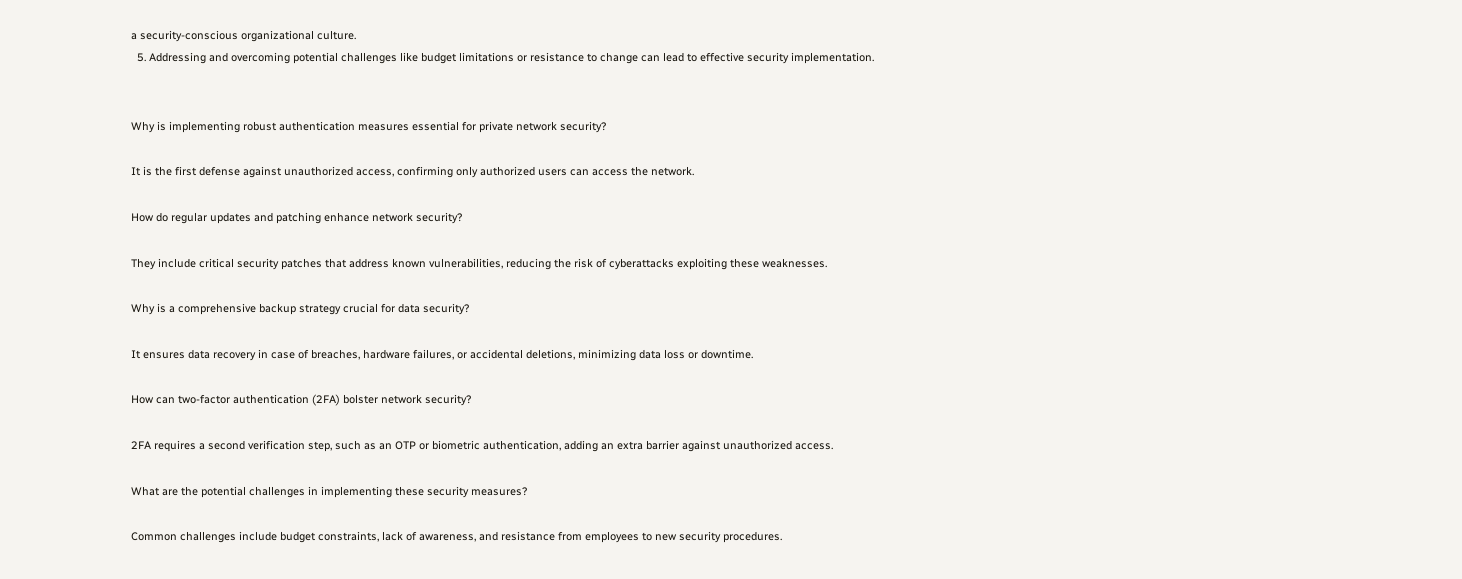a security-conscious organizational culture.
  5. Addressing and overcoming potential challenges like budget limitations or resistance to change can lead to effective security implementation.


Why is implementing robust authentication measures essential for private network security?

It is the first defense against unauthorized access, confirming only authorized users can access the network.

How do regular updates and patching enhance network security?

They include critical security patches that address known vulnerabilities, reducing the risk of cyberattacks exploiting these weaknesses.

Why is a comprehensive backup strategy crucial for data security?

It ensures data recovery in case of breaches, hardware failures, or accidental deletions, minimizing data loss or downtime.

How can two-factor authentication (2FA) bolster network security?

2FA requires a second verification step, such as an OTP or biometric authentication, adding an extra barrier against unauthorized access.

What are the potential challenges in implementing these security measures?

Common challenges include budget constraints, lack of awareness, and resistance from employees to new security procedures.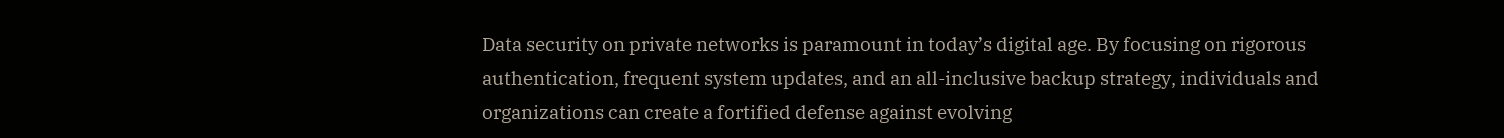Data security on private networks is paramount in today’s digital age. By focusing on rigorous authentication, frequent system updates, and an all-inclusive backup strategy, individuals and organizations can create a fortified defense against evolving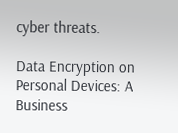cyber threats.

Data Encryption on Personal Devices: A Business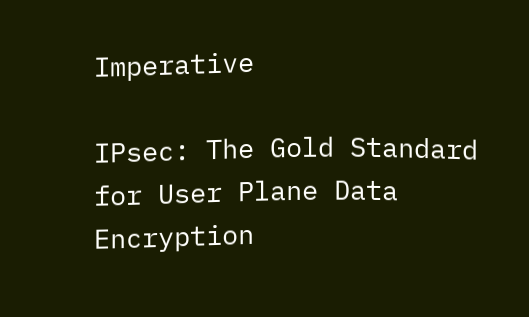Imperative

IPsec: The Gold Standard for User Plane Data Encryption